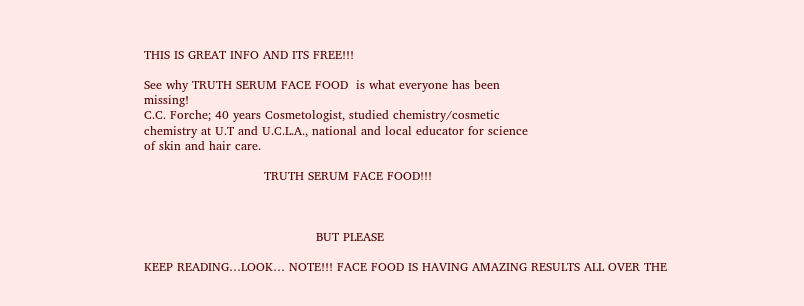THIS IS GREAT INFO AND ITS FREE!!!

See why TRUTH SERUM FACE FOOD  is what everyone has been                                                         missing!
C.C. Forche; 40 years Cosmetologist, studied chemistry/cosmetic                                 chemistry at U.T and U.C.L.A., national and local educator for science                                                                               of skin and hair care.

                              TRUTH SERUM FACE FOOD!!!



                                           BUT PLEASE

KEEP READING…LOOK… NOTE!!! FACE FOOD IS HAVING AMAZING RESULTS ALL OVER THE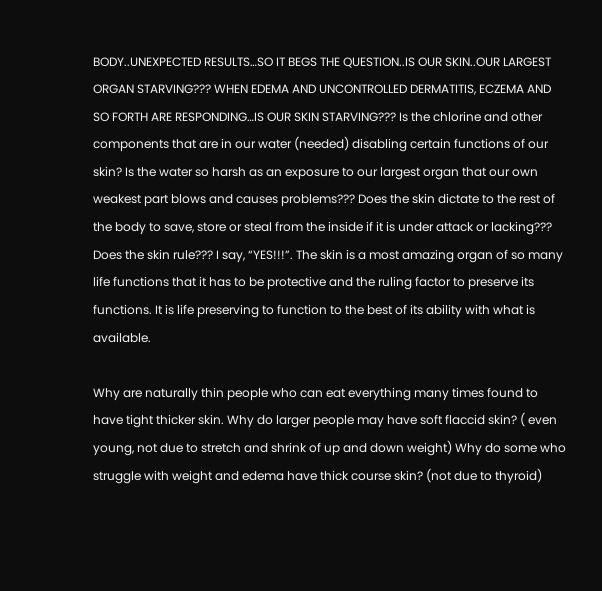BODY..UNEXPECTED RESULTS…SO IT BEGS THE QUESTION..IS OUR SKIN..OUR LARGEST ORGAN STARVING??? WHEN EDEMA AND UNCONTROLLED DERMATITIS, ECZEMA AND SO FORTH ARE RESPONDING…IS OUR SKIN STARVING??? Is the chlorine and other components that are in our water (needed) disabling certain functions of our skin? Is the water so harsh as an exposure to our largest organ that our own weakest part blows and causes problems??? Does the skin dictate to the rest of the body to save, store or steal from the inside if it is under attack or lacking??? Does the skin rule??? I say, “YES!!!”. The skin is a most amazing organ of so many life functions that it has to be protective and the ruling factor to preserve its functions. It is life preserving to function to the best of its ability with what is available.

Why are naturally thin people who can eat everything many times found to have tight thicker skin. Why do larger people may have soft flaccid skin? ( even young, not due to stretch and shrink of up and down weight) Why do some who struggle with weight and edema have thick course skin? (not due to thyroid)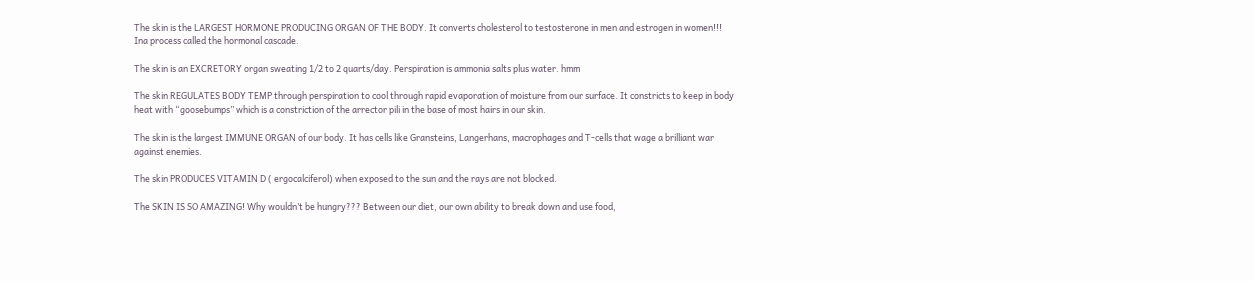The skin is the LARGEST HORMONE PRODUCING ORGAN OF THE BODY. It converts cholesterol to testosterone in men and estrogen in women!!! Ina process called the hormonal cascade.

The skin is an EXCRETORY organ sweating 1/2 to 2 quarts/day. Perspiration is ammonia salts plus water. hmm

The skin REGULATES BODY TEMP through perspiration to cool through rapid evaporation of moisture from our surface. It constricts to keep in body heat with “goosebumps” which is a constriction of the arrector pili in the base of most hairs in our skin.

The skin is the largest IMMUNE ORGAN of our body. It has cells like Gransteins, Langerhans, macrophages and T-cells that wage a brilliant war against enemies.

The skin PRODUCES VITAMIN D ( ergocalciferol) when exposed to the sun and the rays are not blocked.

The SKIN IS SO AMAZING! Why wouldn’t be hungry??? Between our diet, our own ability to break down and use food,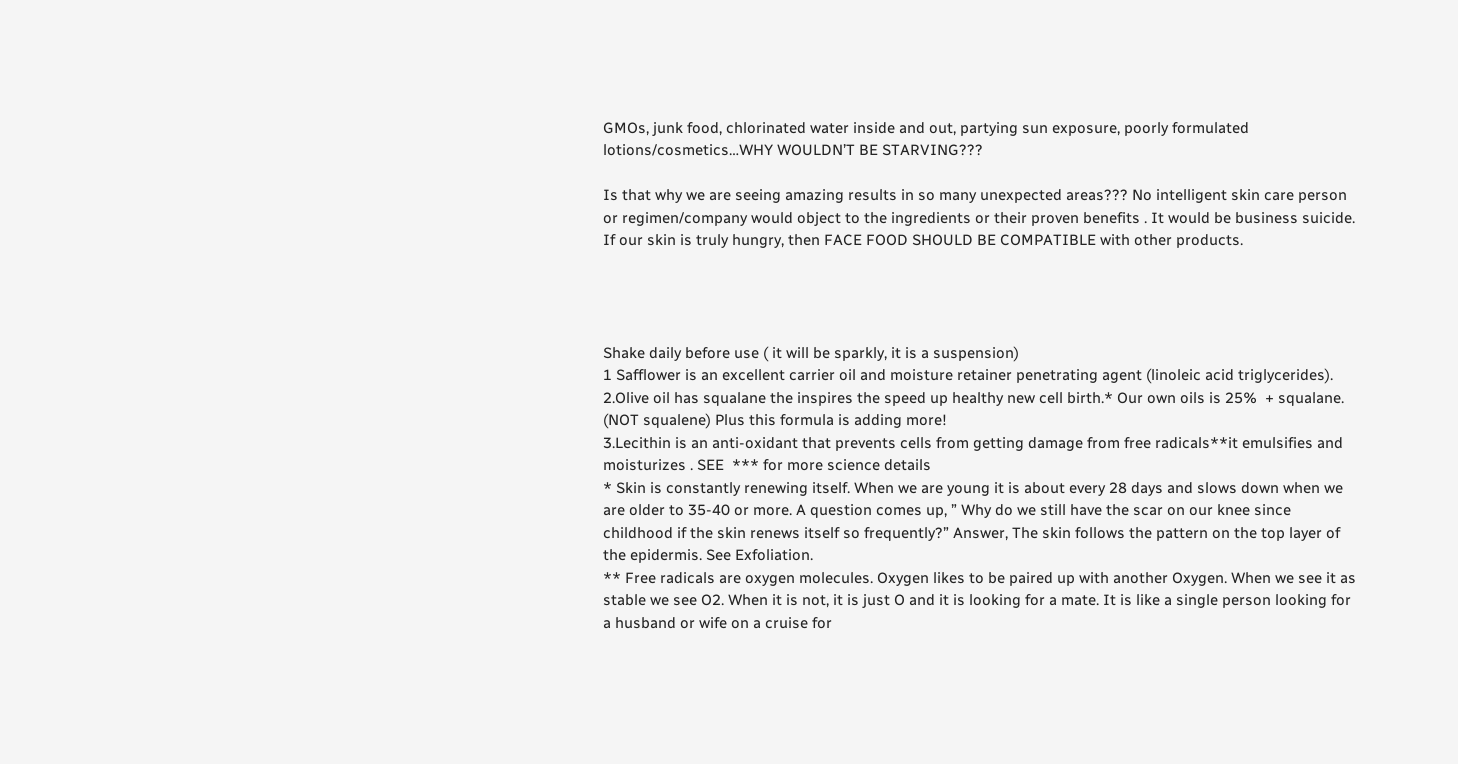GMOs, junk food, chlorinated water inside and out, partying sun exposure, poorly formulated lotions/cosmetics…WHY WOULDN’T BE STARVING???

Is that why we are seeing amazing results in so many unexpected areas??? No intelligent skin care person or regimen/company would object to the ingredients or their proven benefits . It would be business suicide. If our skin is truly hungry, then FACE FOOD SHOULD BE COMPATIBLE with other products.




Shake daily before use ( it will be sparkly, it is a suspension)
1 Safflower is an excellent carrier oil and moisture retainer penetrating agent (linoleic acid triglycerides).
2.Olive oil has squalane the inspires the speed up healthy new cell birth.* Our own oils is 25%  + squalane. (NOT squalene) Plus this formula is adding more!
3.Lecithin is an anti-oxidant that prevents cells from getting damage from free radicals**it emulsifies and moisturizes . SEE  *** for more science details
* Skin is constantly renewing itself. When we are young it is about every 28 days and slows down when we are older to 35-40 or more. A question comes up, ” Why do we still have the scar on our knee since childhood if the skin renews itself so frequently?” Answer, The skin follows the pattern on the top layer of the epidermis. See Exfoliation.
** Free radicals are oxygen molecules. Oxygen likes to be paired up with another Oxygen. When we see it as stable we see O2. When it is not, it is just O and it is looking for a mate. It is like a single person looking for a husband or wife on a cruise for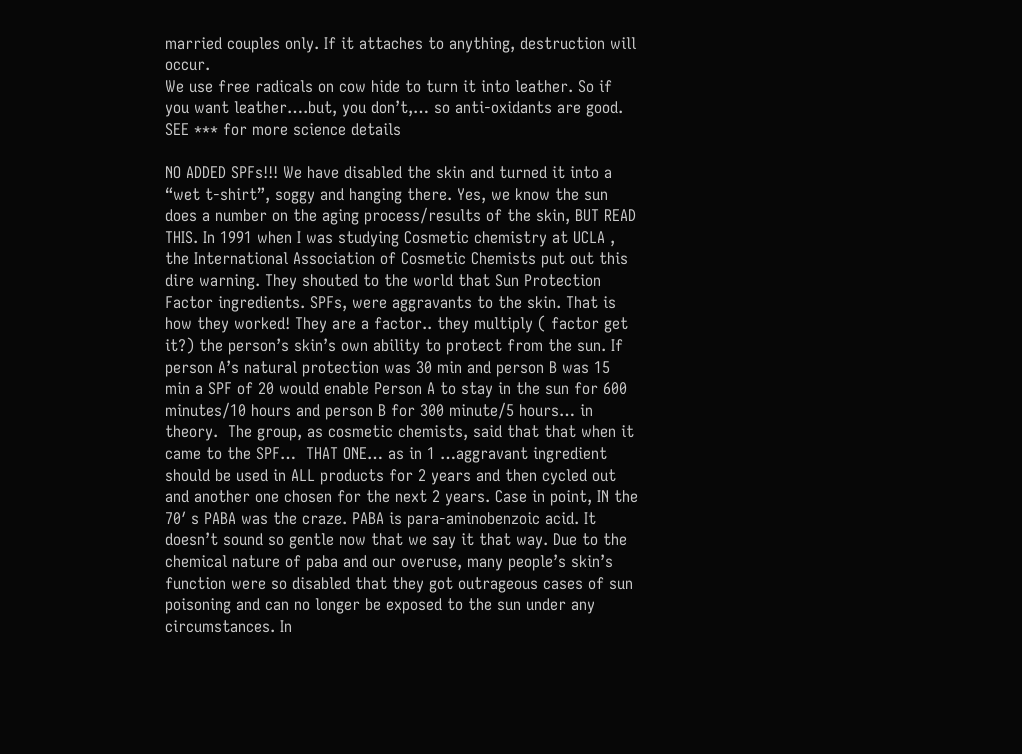married couples only. If it attaches to anything, destruction will occur.
We use free radicals on cow hide to turn it into leather. So if you want leather….but, you don’t,… so anti-oxidants are good. SEE *** for more science details

NO ADDED SPFs!!! We have disabled the skin and turned it into a “wet t-shirt”, soggy and hanging there. Yes, we know the sun does a number on the aging process/results of the skin, BUT READ THIS. In 1991 when I was studying Cosmetic chemistry at UCLA , the International Association of Cosmetic Chemists put out this dire warning. They shouted to the world that Sun Protection Factor ingredients. SPFs, were aggravants to the skin. That is how they worked! They are a factor.. they multiply ( factor get it?) the person’s skin’s own ability to protect from the sun. If person A’s natural protection was 30 min and person B was 15 min a SPF of 20 would enable Person A to stay in the sun for 600 minutes/10 hours and person B for 300 minute/5 hours… in theory.  The group, as cosmetic chemists, said that that when it came to the SPF…  THAT ONE… as in 1 …aggravant ingredient should be used in ALL products for 2 years and then cycled out and another one chosen for the next 2 years. Case in point, IN the 70′ s PABA was the craze. PABA is para-aminobenzoic acid. It doesn’t sound so gentle now that we say it that way. Due to the chemical nature of paba and our overuse, many people’s skin’s function were so disabled that they got outrageous cases of sun poisoning and can no longer be exposed to the sun under any circumstances. In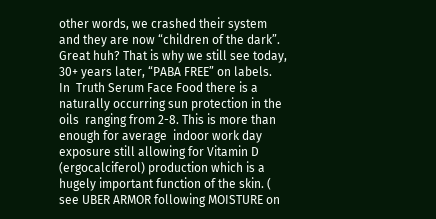other words, we crashed their system and they are now “children of the dark”. Great huh? That is why we still see today, 30+ years later, “PABA FREE” on labels.  In  Truth Serum Face Food there is a naturally occurring sun protection in the oils  ranging from 2-8. This is more than enough for average  indoor work day exposure still allowing for Vitamin D (ergocalciferol) production which is a hugely important function of the skin. ( see UBER ARMOR following MOISTURE on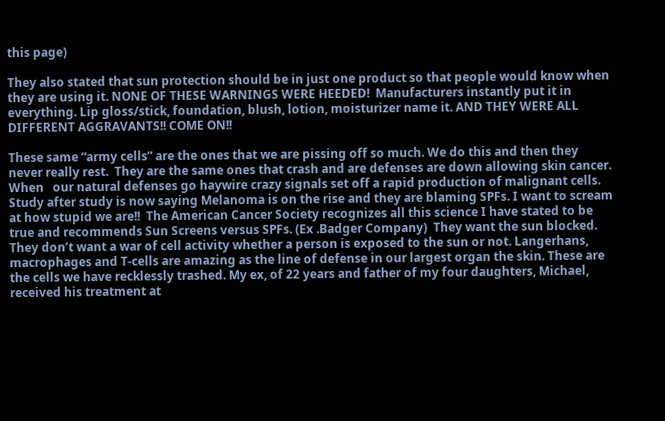this page)

They also stated that sun protection should be in just one product so that people would know when they are using it. NONE OF THESE WARNINGS WERE HEEDED!  Manufacturers instantly put it in everything. Lip gloss/stick, foundation, blush, lotion, moisturizer name it. AND THEY WERE ALL DIFFERENT AGGRAVANTS!! COME ON!!

These same “army cells” are the ones that we are pissing off so much. We do this and then they never really rest.  They are the same ones that crash and are defenses are down allowing skin cancer. When   our natural defenses go haywire crazy signals set off a rapid production of malignant cells. Study after study is now saying Melanoma is on the rise and they are blaming SPFs. I want to scream at how stupid we are!!  The American Cancer Society recognizes all this science I have stated to be true and recommends Sun Screens versus SPFs. (Ex .Badger Company)  They want the sun blocked. They don’t want a war of cell activity whether a person is exposed to the sun or not. Langerhans, macrophages and T-cells are amazing as the line of defense in our largest organ the skin. These are the cells we have recklessly trashed. My ex, of 22 years and father of my four daughters, Michael, received his treatment at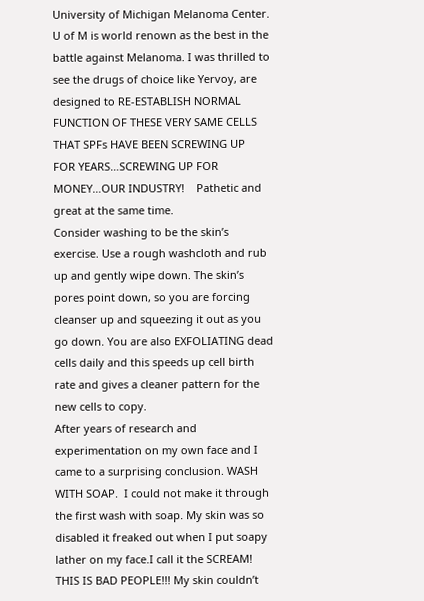University of Michigan Melanoma Center. U of M is world renown as the best in the battle against Melanoma. I was thrilled to see the drugs of choice like Yervoy, are designed to RE-ESTABLISH NORMAL FUNCTION OF THESE VERY SAME CELLS THAT SPFs HAVE BEEN SCREWING UP  FOR YEARS…SCREWING UP FOR MONEY…OUR INDUSTRY!    Pathetic and great at the same time.
Consider washing to be the skin’s exercise. Use a rough washcloth and rub up and gently wipe down. The skin’s pores point down, so you are forcing cleanser up and squeezing it out as you go down. You are also EXFOLIATING dead cells daily and this speeds up cell birth rate and gives a cleaner pattern for the new cells to copy.
After years of research and experimentation on my own face and I came to a surprising conclusion. WASH WITH SOAP.  I could not make it through the first wash with soap. My skin was so disabled it freaked out when I put soapy lather on my face.I call it the SCREAM! THIS IS BAD PEOPLE!!! My skin couldn’t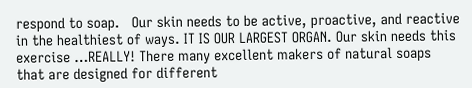respond to soap.   Our skin needs to be active, proactive, and reactive in the healthiest of ways. IT IS OUR LARGEST ORGAN. Our skin needs this exercise …REALLY! There many excellent makers of natural soaps that are designed for different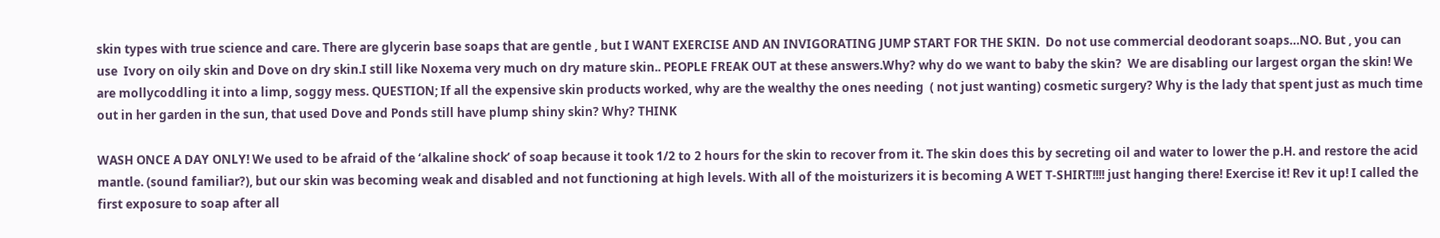skin types with true science and care. There are glycerin base soaps that are gentle , but I WANT EXERCISE AND AN INVIGORATING JUMP START FOR THE SKIN.  Do not use commercial deodorant soaps…NO. But , you can use  Ivory on oily skin and Dove on dry skin.I still like Noxema very much on dry mature skin.. PEOPLE FREAK OUT at these answers.Why? why do we want to baby the skin?  We are disabling our largest organ the skin! We are mollycoddling it into a limp, soggy mess. QUESTION; If all the expensive skin products worked, why are the wealthy the ones needing  ( not just wanting) cosmetic surgery? Why is the lady that spent just as much time out in her garden in the sun, that used Dove and Ponds still have plump shiny skin? Why? THINK

WASH ONCE A DAY ONLY! We used to be afraid of the ‘alkaline shock’ of soap because it took 1/2 to 2 hours for the skin to recover from it. The skin does this by secreting oil and water to lower the p.H. and restore the acid mantle. (sound familiar?), but our skin was becoming weak and disabled and not functioning at high levels. With all of the moisturizers it is becoming A WET T-SHIRT!!!! just hanging there! Exercise it! Rev it up! I called the first exposure to soap after all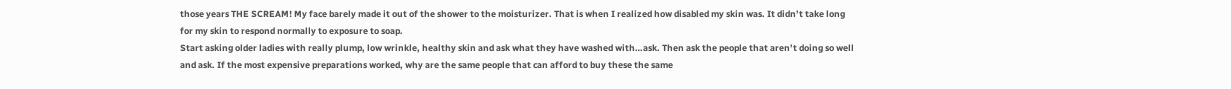those years THE SCREAM! My face barely made it out of the shower to the moisturizer. That is when I realized how disabled my skin was. It didn’t take long for my skin to respond normally to exposure to soap.
Start asking older ladies with really plump, low wrinkle, healthy skin and ask what they have washed with…ask. Then ask the people that aren’t doing so well and ask. If the most expensive preparations worked, why are the same people that can afford to buy these the same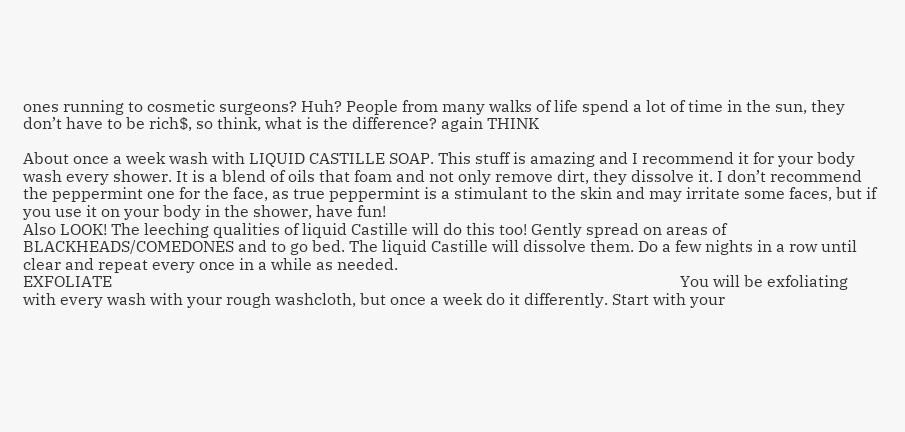ones running to cosmetic surgeons? Huh? People from many walks of life spend a lot of time in the sun, they don’t have to be rich$, so think, what is the difference? again THINK

About once a week wash with LIQUID CASTILLE SOAP. This stuff is amazing and I recommend it for your body wash every shower. It is a blend of oils that foam and not only remove dirt, they dissolve it. I don’t recommend the peppermint one for the face, as true peppermint is a stimulant to the skin and may irritate some faces, but if you use it on your body in the shower, have fun!
Also LOOK! The leeching qualities of liquid Castille will do this too! Gently spread on areas of BLACKHEADS/COMEDONES and to go bed. The liquid Castille will dissolve them. Do a few nights in a row until clear and repeat every once in a while as needed.
EXFOLIATE                                                                                                                                              You will be exfoliating with every wash with your rough washcloth, but once a week do it differently. Start with your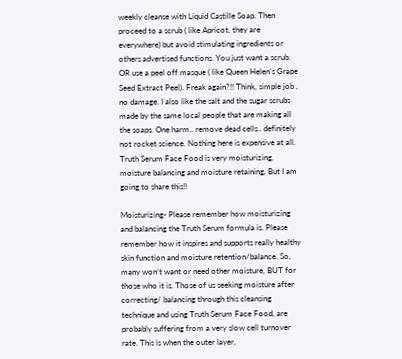weekly cleanse with Liquid Castille Soap. Then proceed to a scrub ( like Apricot, they are everywhere) but avoid stimulating ingredients or others advertised functions. You just want a scrub. OR use a peel off masque ( like Queen Helen’s Grape Seed Extract Peel). Freak again?!! Think, simple job , no damage. I also like the salt and the sugar scrubs made by the same local people that are making all the soaps. One harm.. remove dead cells.. definitely not rocket science. Nothing here is expensive at all.
Truth Serum Face Food is very moisturizing, moisture balancing and moisture retaining, But I am going to share this!!

Moisturizing- Please remember how moisturizing and balancing the Truth Serum formula is. Please remember how it inspires and supports really healthy skin function and moisture retention/balance. So, many won’t want or need other moisture, BUT for those who it is. Those of us seeking moisture after correcting/ balancing through this cleansing technique and using Truth Serum Face Food, are probably suffering from a very slow cell turnover rate. This is when the outer layer,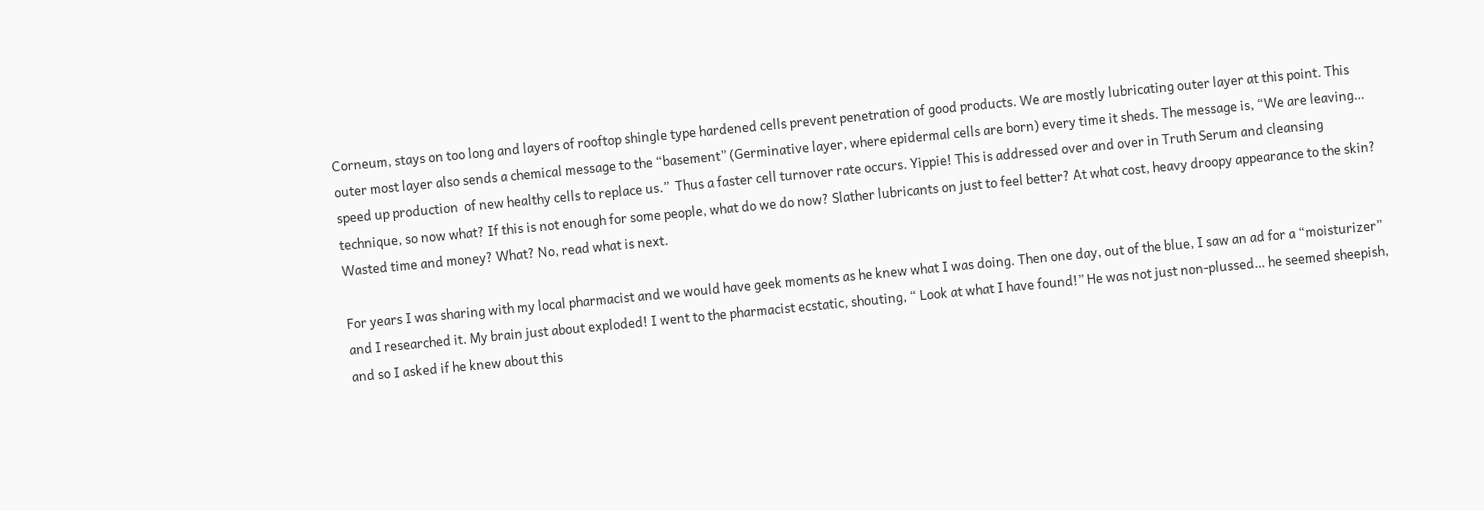Corneum, stays on too long and layers of rooftop shingle type hardened cells prevent penetration of good products. We are mostly lubricating outer layer at this point. This outer most layer also sends a chemical message to the “basement” (Germinative layer, where epidermal cells are born) every time it sheds. The message is, “We are leaving… speed up production  of new healthy cells to replace us.”  Thus a faster cell turnover rate occurs. Yippie! This is addressed over and over in Truth Serum and cleansing technique, so now what? If this is not enough for some people, what do we do now? Slather lubricants on just to feel better? At what cost, heavy droopy appearance to the skin? Wasted time and money? What? No, read what is next.

For years I was sharing with my local pharmacist and we would have geek moments as he knew what I was doing. Then one day, out of the blue, I saw an ad for a “moisturizer” and I researched it. My brain just about exploded! I went to the pharmacist ecstatic, shouting, “ Look at what I have found!” He was not just non-plussed… he seemed sheepish,  and so I asked if he knew about this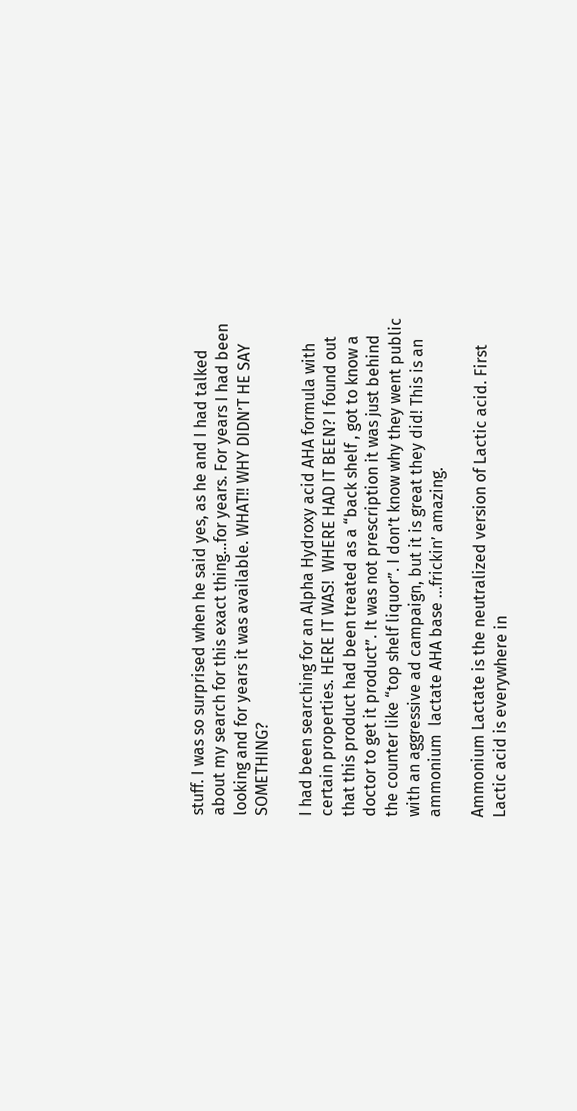stuff. I was so surprised when he said yes, as he and I had talked about my search for this exact thing…for years. For years I had been looking and for years it was available. WHAT!! WHY DIDN’T HE SAY SOMETHING?

I had been searching for an Alpha Hydroxy acid AHA formula with certain properties. HERE IT WAS!  WHERE HAD IT BEEN? I found out that this product had been treated as a “back shelf , got to know a doctor to get it product”. It was not prescription it was just behind the counter like “top shelf liquor”. I don’t know why they went public with an aggressive ad campaign, but it is great they did! This is an ammonium  lactate AHA base …frickin’ amazing.

Ammonium Lactate is the neutralized version of Lactic acid. First Lactic acid is everywhere in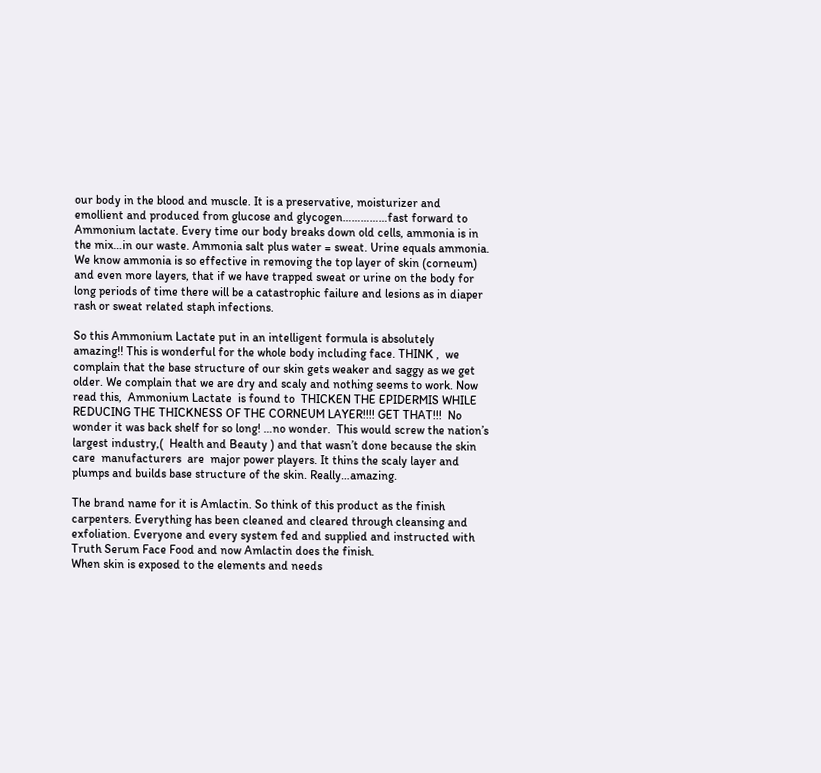our body in the blood and muscle. It is a preservative, moisturizer and emollient and produced from glucose and glycogen……………fast forward to Ammonium lactate. Every time our body breaks down old cells, ammonia is in the mix…in our waste. Ammonia salt plus water = sweat. Urine equals ammonia. We know ammonia is so effective in removing the top layer of skin (corneum) and even more layers, that if we have trapped sweat or urine on the body for long periods of time there will be a catastrophic failure and lesions as in diaper rash or sweat related staph infections.

So this Ammonium Lactate put in an intelligent formula is absolutely  amazing!! This is wonderful for the whole body including face. THINK ,  we complain that the base structure of our skin gets weaker and saggy as we get older. We complain that we are dry and scaly and nothing seems to work. Now read this,  Ammonium Lactate  is found to  THICKEN THE EPIDERMIS WHILE REDUCING THE THICKNESS OF THE CORNEUM LAYER!!!! GET THAT!!!  No wonder it was back shelf for so long! …no wonder.  This would screw the nation’s largest industry,(  Health and Beauty ) and that wasn’t done because the skin care  manufacturers  are  major power players. It thins the scaly layer and plumps and builds base structure of the skin. Really…amazing.

The brand name for it is Amlactin. So think of this product as the finish carpenters. Everything has been cleaned and cleared through cleansing and exfoliation. Everyone and every system fed and supplied and instructed with Truth Serum Face Food and now Amlactin does the finish.
When skin is exposed to the elements and needs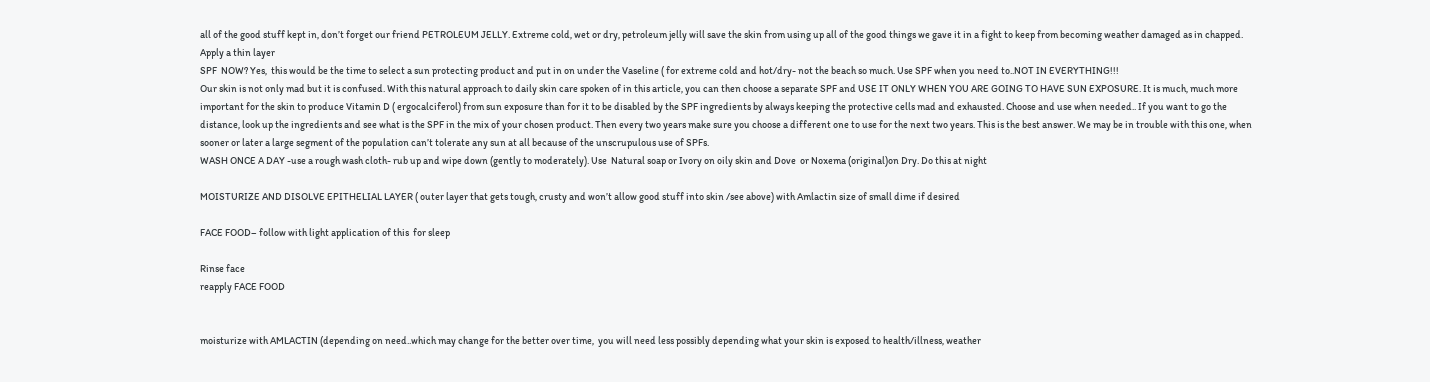all of the good stuff kept in, don’t forget our friend PETROLEUM JELLY. Extreme cold, wet or dry, petroleum jelly will save the skin from using up all of the good things we gave it in a fight to keep from becoming weather damaged as in chapped. Apply a thin layer
SPF  NOW? Yes,  this would be the time to select a sun protecting product and put in on under the Vaseline ( for extreme cold and hot/dry- not the beach so much. Use SPF when you need to..NOT IN EVERYTHING!!!
Our skin is not only mad but it is confused. With this natural approach to daily skin care spoken of in this article, you can then choose a separate SPF and USE IT ONLY WHEN YOU ARE GOING TO HAVE SUN EXPOSURE. It is much, much more important for the skin to produce Vitamin D ( ergocalciferol) from sun exposure than for it to be disabled by the SPF ingredients by always keeping the protective cells mad and exhausted. Choose and use when needed.. If you want to go the distance, look up the ingredients and see what is the SPF in the mix of your chosen product. Then every two years make sure you choose a different one to use for the next two years. This is the best answer. We may be in trouble with this one, when sooner or later a large segment of the population can’t tolerate any sun at all because of the unscrupulous use of SPFs.
WASH ONCE A DAY -use a rough wash cloth- rub up and wipe down (gently to moderately). Use  Natural soap or Ivory on oily skin and Dove  or Noxema (original)on Dry. Do this at night

MOISTURIZE AND DISOLVE EPITHELIAL LAYER ( outer layer that gets tough, crusty and won’t allow good stuff into skin /see above) with Amlactin size of small dime if desired

FACE FOOD– follow with light application of this  for sleep

Rinse face
reapply FACE FOOD


moisturize with AMLACTIN (depending on need..which may change for the better over time,  you will need less possibly depending what your skin is exposed to health/illness, weather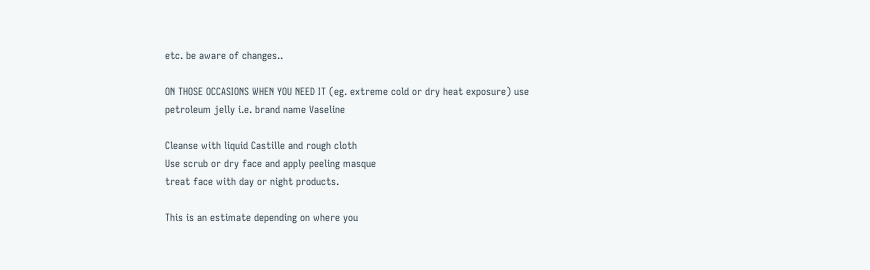etc. be aware of changes..

ON THOSE OCCASIONS WHEN YOU NEED IT (eg. extreme cold or dry heat exposure) use petroleum jelly i.e. brand name Vaseline

Cleanse with liquid Castille and rough cloth
Use scrub or dry face and apply peeling masque
treat face with day or night products.

This is an estimate depending on where you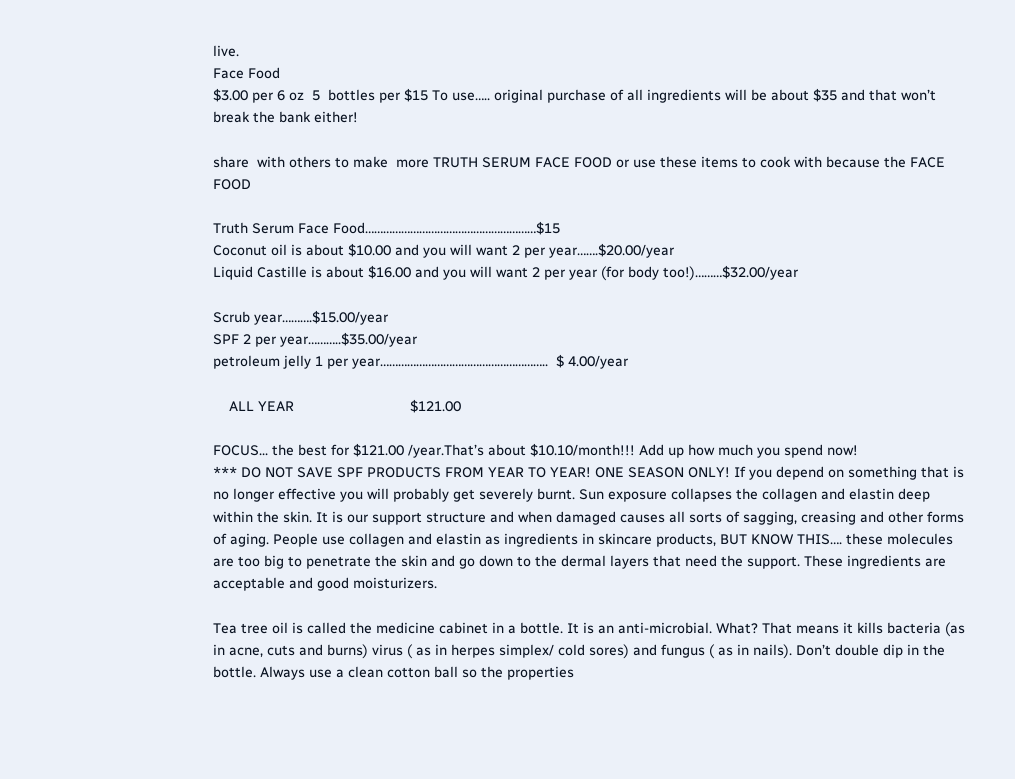live.
Face Food
$3.00 per 6 oz  5  bottles per $15 To use….. original purchase of all ingredients will be about $35 and that won’t break the bank either!

share  with others to make  more TRUTH SERUM FACE FOOD or use these items to cook with because the FACE FOOD

Truth Serum Face Food…………………………………………………$15
Coconut oil is about $10.00 and you will want 2 per year…….$20.00/year
Liquid Castille is about $16.00 and you will want 2 per year (for body too!)………$32.00/year

Scrub year……….$15.00/year
SPF 2 per year………..$35.00/year
petroleum jelly 1 per year………………………………………………..  $ 4.00/year

    ALL YEAR                             $121.00

FOCUS... the best for $121.00 /year.That’s about $10.10/month!!! Add up how much you spend now!
*** DO NOT SAVE SPF PRODUCTS FROM YEAR TO YEAR! ONE SEASON ONLY! If you depend on something that is no longer effective you will probably get severely burnt. Sun exposure collapses the collagen and elastin deep within the skin. It is our support structure and when damaged causes all sorts of sagging, creasing and other forms of aging. People use collagen and elastin as ingredients in skincare products, BUT KNOW THIS…. these molecules are too big to penetrate the skin and go down to the dermal layers that need the support. These ingredients are acceptable and good moisturizers.

Tea tree oil is called the medicine cabinet in a bottle. It is an anti-microbial. What? That means it kills bacteria (as in acne, cuts and burns) virus ( as in herpes simplex/ cold sores) and fungus ( as in nails). Don’t double dip in the bottle. Always use a clean cotton ball so the properties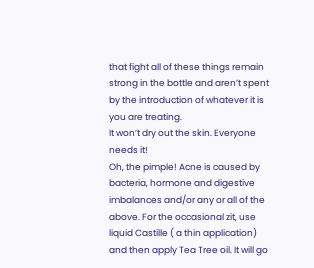that fight all of these things remain strong in the bottle and aren’t spent by the introduction of whatever it is you are treating.
It won’t dry out the skin. Everyone needs it!
Oh, the pimple! Acne is caused by bacteria, hormone and digestive imbalances and/or any or all of the above. For the occasional zit, use liquid Castille ( a thin application) and then apply Tea Tree oil. It will go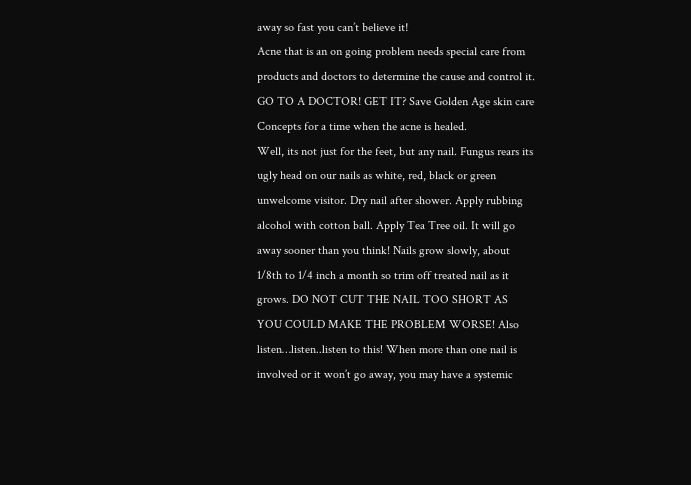away so fast you can’t believe it!
Acne that is an on going problem needs special care from products and doctors to determine the cause and control it. GO TO A DOCTOR! GET IT? Save Golden Age skin care Concepts for a time when the acne is healed.
Well, its not just for the feet, but any nail. Fungus rears its ugly head on our nails as white, red, black or green unwelcome visitor. Dry nail after shower. Apply rubbing alcohol with cotton ball. Apply Tea Tree oil. It will go away sooner than you think! Nails grow slowly, about 1/8th to 1/4 inch a month so trim off treated nail as it grows. DO NOT CUT THE NAIL TOO SHORT AS YOU COULD MAKE THE PROBLEM WORSE! Also listen…listen..listen to this! When more than one nail is involved or it won’t go away, you may have a systemic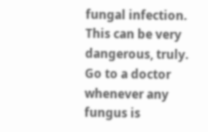fungal infection. This can be very dangerous, truly. Go to a doctor whenever any fungus is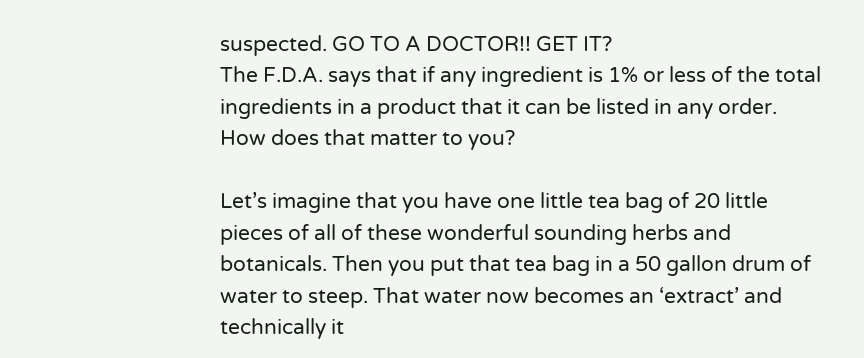suspected. GO TO A DOCTOR!! GET IT?
The F.D.A. says that if any ingredient is 1% or less of the total ingredients in a product that it can be listed in any order. How does that matter to you?

Let’s imagine that you have one little tea bag of 20 little pieces of all of these wonderful sounding herbs and botanicals. Then you put that tea bag in a 50 gallon drum of water to steep. That water now becomes an ‘extract’ and technically it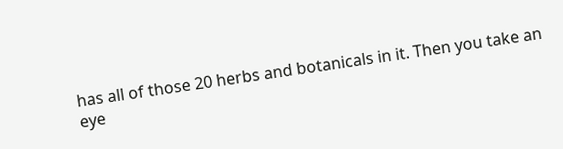has all of those 20 herbs and botanicals in it. Then you take an eye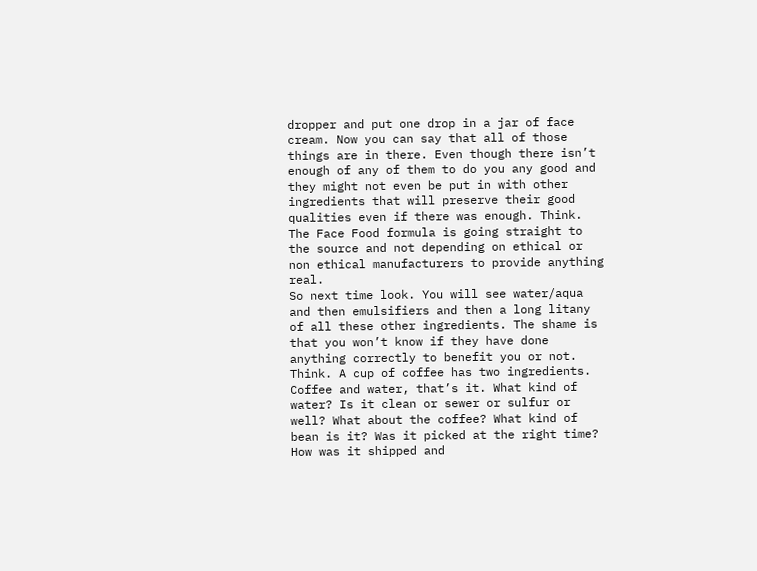dropper and put one drop in a jar of face cream. Now you can say that all of those things are in there. Even though there isn’t enough of any of them to do you any good and they might not even be put in with other ingredients that will preserve their good qualities even if there was enough. Think. The Face Food formula is going straight to the source and not depending on ethical or non ethical manufacturers to provide anything real.
So next time look. You will see water/aqua and then emulsifiers and then a long litany of all these other ingredients. The shame is that you won’t know if they have done anything correctly to benefit you or not.
Think. A cup of coffee has two ingredients. Coffee and water, that’s it. What kind of water? Is it clean or sewer or sulfur or well? What about the coffee? What kind of bean is it? Was it picked at the right time? How was it shipped and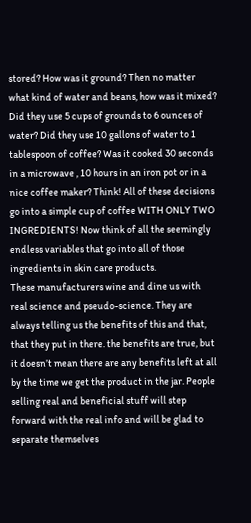stored? How was it ground? Then no matter what kind of water and beans, how was it mixed? Did they use 5 cups of grounds to 6 ounces of water? Did they use 10 gallons of water to 1 tablespoon of coffee? Was it cooked 30 seconds in a microwave , 10 hours in an iron pot or in a nice coffee maker? Think! All of these decisions go into a simple cup of coffee WITH ONLY TWO INGREDIENTS! Now think of all the seemingly endless variables that go into all of those ingredients in skin care products.
These manufacturers wine and dine us with real science and pseudo-science. They are always telling us the benefits of this and that, that they put in there. the benefits are true, but it doesn’t mean there are any benefits left at all by the time we get the product in the jar. People selling real and beneficial stuff will step forward with the real info and will be glad to separate themselves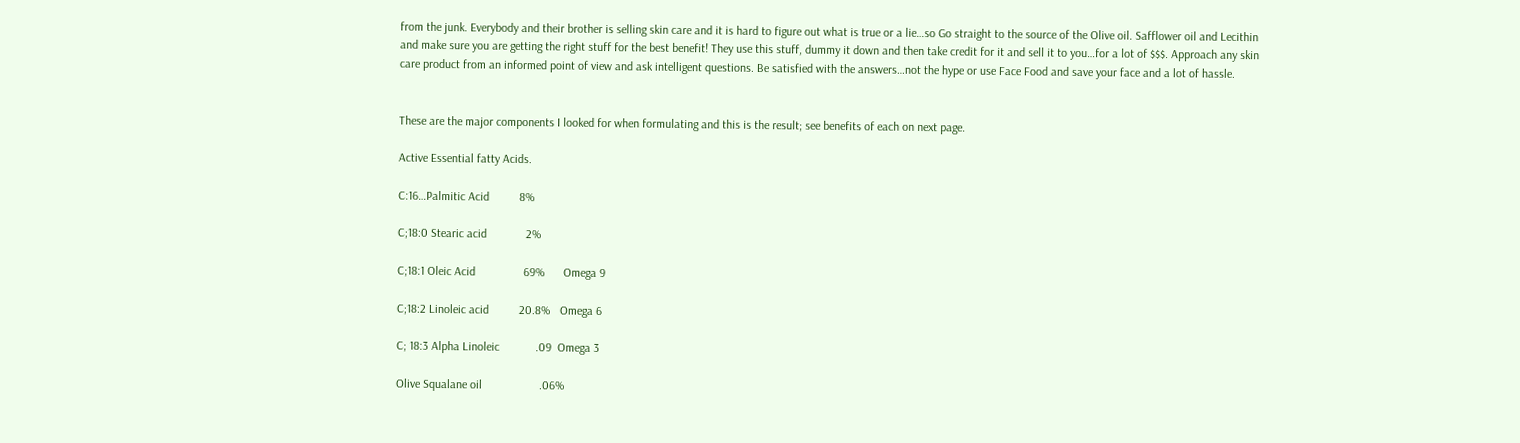from the junk. Everybody and their brother is selling skin care and it is hard to figure out what is true or a lie…so Go straight to the source of the Olive oil. Safflower oil and Lecithin and make sure you are getting the right stuff for the best benefit! They use this stuff, dummy it down and then take credit for it and sell it to you…for a lot of $$$. Approach any skin care product from an informed point of view and ask intelligent questions. Be satisfied with the answers…not the hype or use Face Food and save your face and a lot of hassle.


These are the major components I looked for when formulating and this is the result; see benefits of each on next page.

Active Essential fatty Acids.

C:16…Palmitic Acid          8%

C;18:0 Stearic acid             2%

C;18:1 Oleic Acid                69%      Omega 9

C;18:2 Linoleic acid          20.8%   Omega 6

C; 18:3 Alpha Linoleic            .09  Omega 3

Olive Squalane oil                   .06%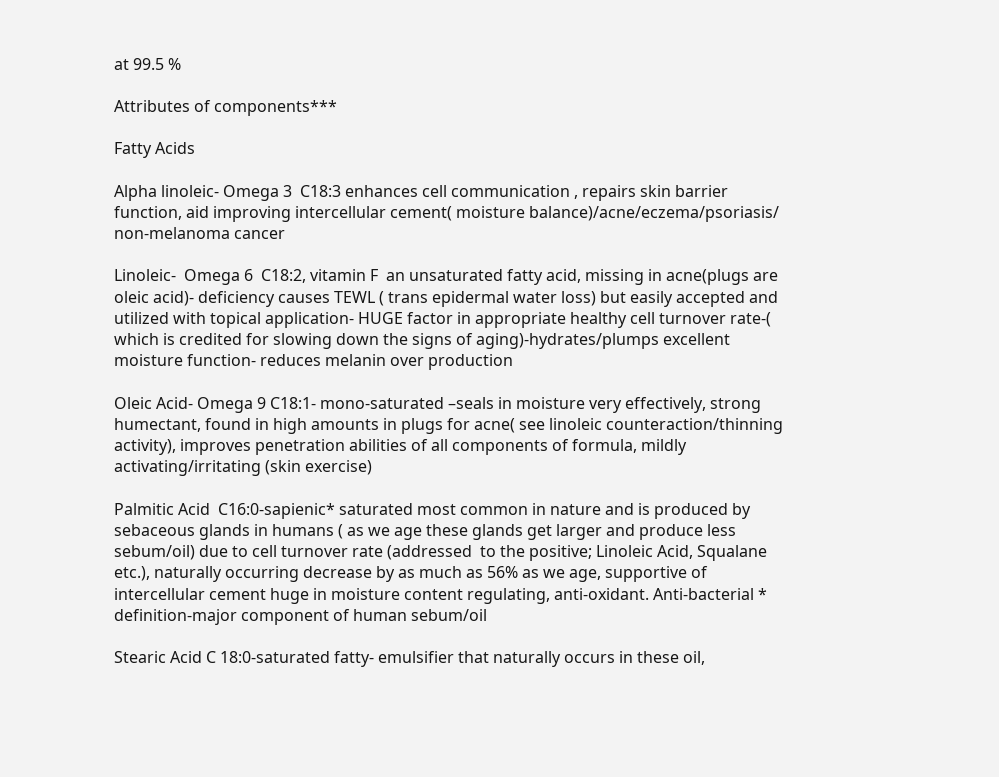at 99.5 %

Attributes of components***

Fatty Acids

Alpha linoleic- Omega 3  C18:3 enhances cell communication , repairs skin barrier function, aid improving intercellular cement( moisture balance)/acne/eczema/psoriasis/ non-melanoma cancer

Linoleic-  Omega 6  C18:2, vitamin F  an unsaturated fatty acid, missing in acne(plugs are oleic acid)- deficiency causes TEWL ( trans epidermal water loss) but easily accepted and utilized with topical application- HUGE factor in appropriate healthy cell turnover rate-( which is credited for slowing down the signs of aging)-hydrates/plumps excellent moisture function- reduces melanin over production

Oleic Acid- Omega 9 C18:1- mono-saturated –seals in moisture very effectively, strong humectant, found in high amounts in plugs for acne( see linoleic counteraction/thinning activity), improves penetration abilities of all components of formula, mildly activating/irritating (skin exercise)

Palmitic Acid  C16:0-sapienic* saturated most common in nature and is produced by sebaceous glands in humans ( as we age these glands get larger and produce less sebum/oil) due to cell turnover rate (addressed  to the positive; Linoleic Acid, Squalane etc.), naturally occurring decrease by as much as 56% as we age, supportive of intercellular cement huge in moisture content regulating, anti-oxidant. Anti-bacterial * definition-major component of human sebum/oil

Stearic Acid C 18:0-saturated fatty- emulsifier that naturally occurs in these oil,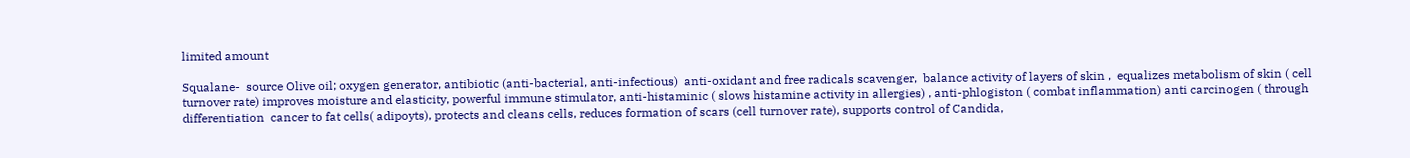limited amount

Squalane-  source Olive oil; oxygen generator, antibiotic (anti-bacterial, anti-infectious)  anti-oxidant and free radicals scavenger,  balance activity of layers of skin ,  equalizes metabolism of skin ( cell turnover rate) improves moisture and elasticity, powerful immune stimulator, anti-histaminic ( slows histamine activity in allergies) , anti-phlogiston ( combat inflammation) anti carcinogen ( through differentiation  cancer to fat cells( adipoyts), protects and cleans cells, reduces formation of scars (cell turnover rate), supports control of Candida,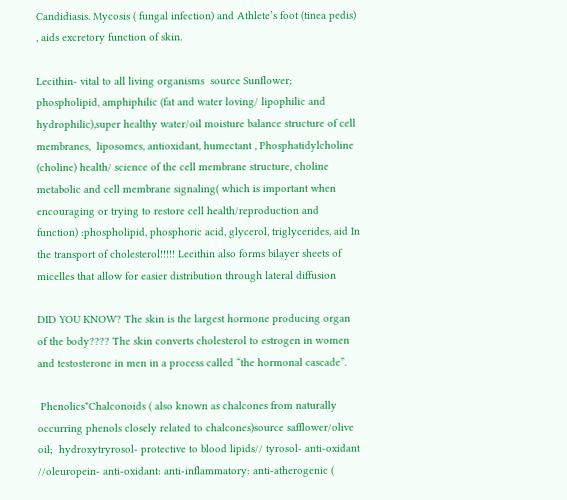Candidiasis. Mycosis ( fungal infection) and Athlete’s foot (tinea pedis) , aids excretory function of skin.

Lecithin- vital to all living organisms  source Sunflower;  phospholipid, amphiphilic (fat and water loving/ lipophilic and hydrophilic),super healthy water/oil moisture balance structure of cell membranes,  liposomes, antioxidant, humectant , Phosphatidylcholine (choline) health/ science of the cell membrane structure, choline metabolic and cell membrane signaling( which is important when encouraging or trying to restore cell health/reproduction and function) :phospholipid, phosphoric acid, glycerol, triglycerides, aid In the transport of cholesterol!!!!! Lecithin also forms bilayer sheets of micelles that allow for easier distribution through lateral diffusion

DID YOU KNOW? The skin is the largest hormone producing organ of the body???? The skin converts cholesterol to estrogen in women and testosterone in men in a process called “the hormonal cascade”.

 Phenolics*Chalconoids ( also known as chalcones from naturally occurring phenols closely related to chalcones)source safflower/olive oil;  hydroxytryrosol- protective to blood lipids// tyrosol- anti-oxidant //oleuropein- anti-oxidant: anti-inflammatory: anti-atherogenic (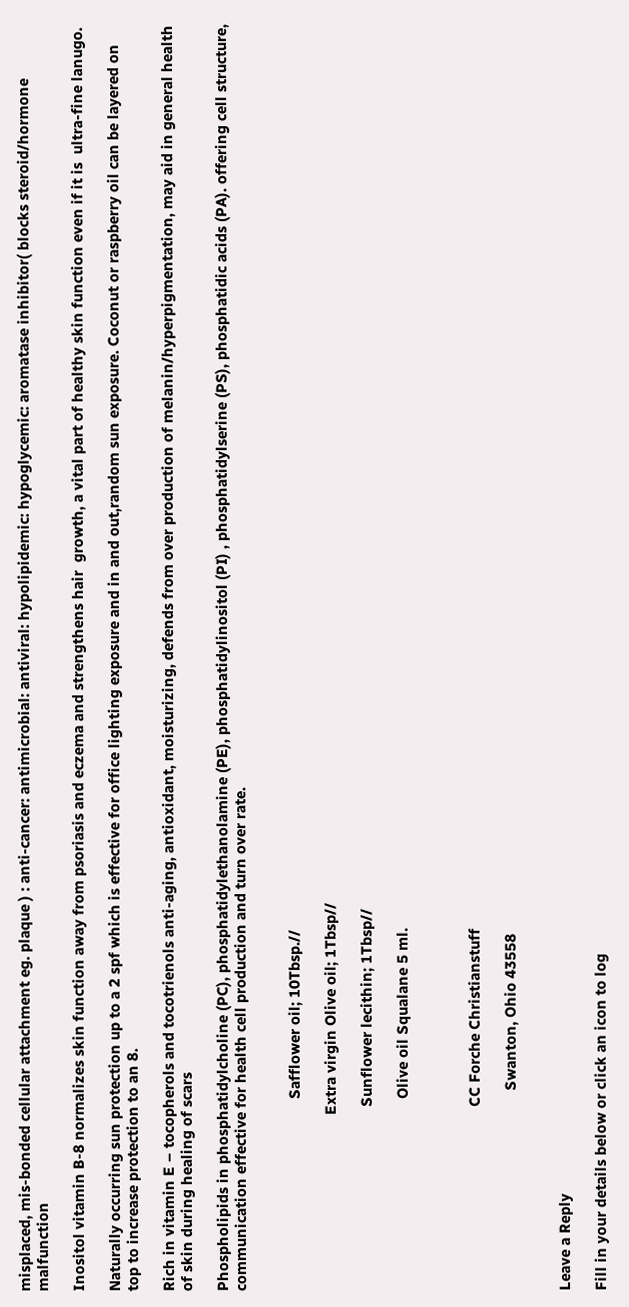misplaced, mis-bonded cellular attachment eg. plaque ) : anti-cancer: antimicrobial: antiviral: hypolipidemic: hypoglycemic: aromatase inhibitor( blocks steroid/hormone malfunction

Inositol vitamin B-8 normalizes skin function away from psoriasis and eczema and strengthens hair  growth, a vital part of healthy skin function even if it is  ultra-fine lanugo.

Naturally occurring sun protection up to a 2 spf which is effective for office lighting exposure and in and out,random sun exposure. Coconut or raspberry oil can be layered on top to increase protection to an 8.

Rich in vitamin E – tocopherols and tocotrienols anti-aging, antioxidant, moisturizing, defends from over production of melanin/hyperpigmentation, may aid in general health of skin during healing of scars

Phospholipids in phosphatidylcholine (PC), phosphatidylethanolamine (PE), phosphatidylinositol (PI) , phosphatidylserine (PS), phosphatidic acids (PA). offering cell structure, communication effective for health cell production and turn over rate.


                                                Safflower oil; 10Tbsp.//

                                            Extra virgin Olive oil; 1Tbsp//

                                              Sunflower lecithin; 1Tbsp//

                                                Olive oil Squalane 5 ml.



                                              CC Forche Christianstuff

                                                  Swanton, Ohio 43558


Leave a Reply

Fill in your details below or click an icon to log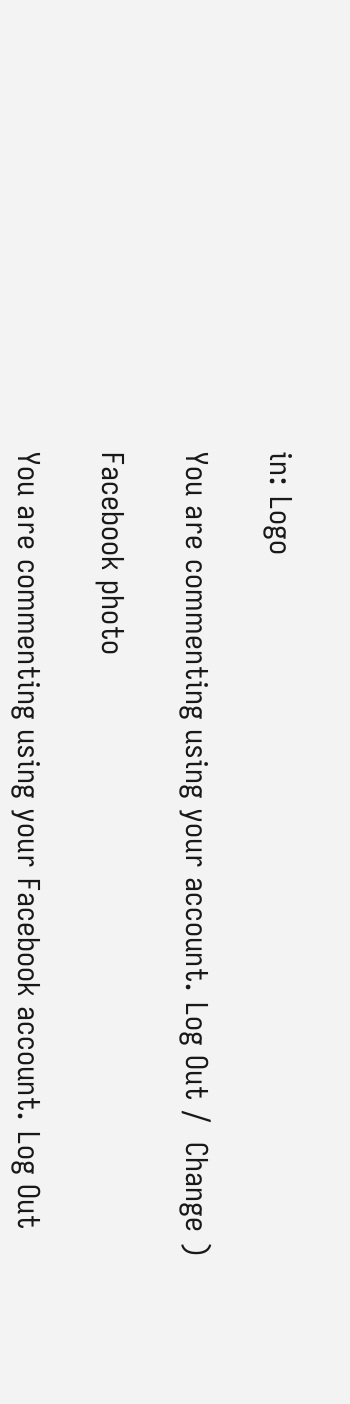in: Logo

You are commenting using your account. Log Out /  Change )

Facebook photo

You are commenting using your Facebook account. Log Out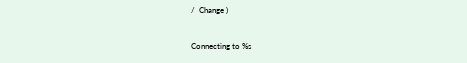/  Change )

Connecting to %s